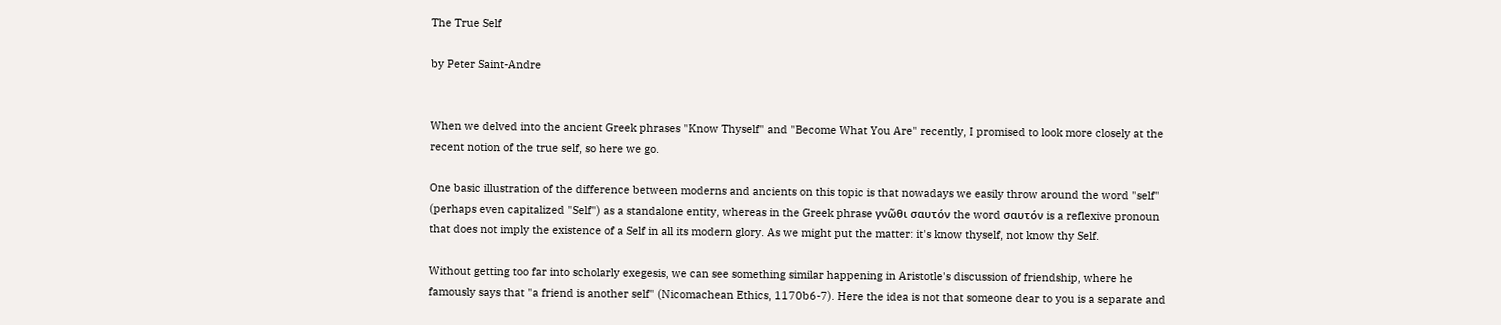The True Self

by Peter Saint-Andre


When we delved into the ancient Greek phrases "Know Thyself" and "Become What You Are" recently, I promised to look more closely at the recent notion of the true self, so here we go.

One basic illustration of the difference between moderns and ancients on this topic is that nowadays we easily throw around the word "self" (perhaps even capitalized "Self") as a standalone entity, whereas in the Greek phrase γνῶθι σαυτόν the word σαυτόν is a reflexive pronoun that does not imply the existence of a Self in all its modern glory. As we might put the matter: it's know thyself, not know thy Self.

Without getting too far into scholarly exegesis, we can see something similar happening in Aristotle's discussion of friendship, where he famously says that "a friend is another self" (Nicomachean Ethics, 1170b6-7). Here the idea is not that someone dear to you is a separate and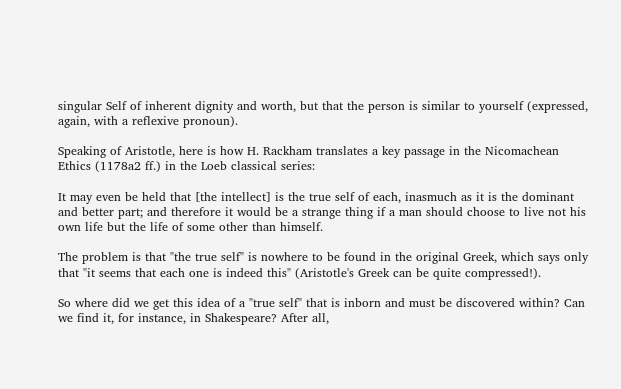singular Self of inherent dignity and worth, but that the person is similar to yourself (expressed, again, with a reflexive pronoun).

Speaking of Aristotle, here is how H. Rackham translates a key passage in the Nicomachean Ethics (1178a2 ff.) in the Loeb classical series:

It may even be held that [the intellect] is the true self of each, inasmuch as it is the dominant and better part; and therefore it would be a strange thing if a man should choose to live not his own life but the life of some other than himself.

The problem is that "the true self" is nowhere to be found in the original Greek, which says only that "it seems that each one is indeed this" (Aristotle's Greek can be quite compressed!).

So where did we get this idea of a "true self" that is inborn and must be discovered within? Can we find it, for instance, in Shakespeare? After all,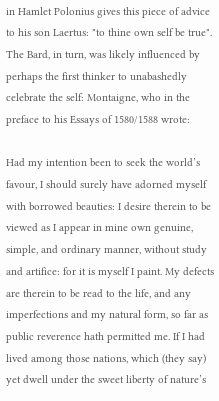in Hamlet Polonius gives this piece of advice to his son Laertus: "to thine own self be true". The Bard, in turn, was likely influenced by perhaps the first thinker to unabashedly celebrate the self: Montaigne, who in the preface to his Essays of 1580/1588 wrote:

Had my intention been to seek the world’s favour, I should surely have adorned myself with borrowed beauties: I desire therein to be viewed as I appear in mine own genuine, simple, and ordinary manner, without study and artifice: for it is myself I paint. My defects are therein to be read to the life, and any imperfections and my natural form, so far as public reverence hath permitted me. If I had lived among those nations, which (they say) yet dwell under the sweet liberty of nature’s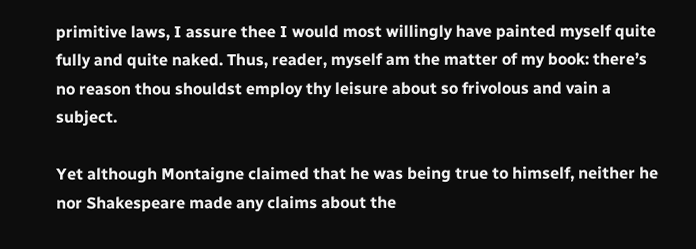primitive laws, I assure thee I would most willingly have painted myself quite fully and quite naked. Thus, reader, myself am the matter of my book: there’s no reason thou shouldst employ thy leisure about so frivolous and vain a subject.

Yet although Montaigne claimed that he was being true to himself, neither he nor Shakespeare made any claims about the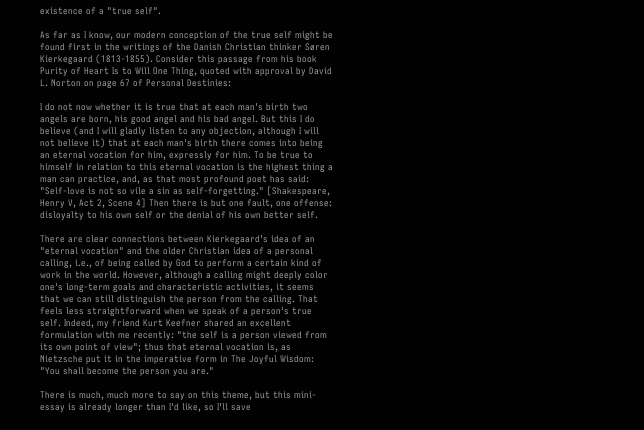existence of a "true self".

As far as I know, our modern conception of the true self might be found first in the writings of the Danish Christian thinker Søren Kierkegaard (1813-1855). Consider this passage from his book Purity of Heart Is to Will One Thing, quoted with approval by David L. Norton on page 67 of Personal Destinies:

I do not now whether it is true that at each man's birth two angels are born, his good angel and his bad angel. But this I do believe (and I will gladly listen to any objection, although I will not believe it) that at each man's birth there comes into being an eternal vocation for him, expressly for him. To be true to himself in relation to this eternal vocation is the highest thing a man can practice, and, as that most profound poet has said: "Self-love is not so vile a sin as self-forgetting." [Shakespeare, Henry V, Act 2, Scene 4] Then there is but one fault, one offense: disloyalty to his own self or the denial of his own better self.

There are clear connections between Kierkegaard's idea of an "eternal vocation" and the older Christian idea of a personal calling, i.e., of being called by God to perform a certain kind of work in the world. However, although a calling might deeply color one's long-term goals and characteristic activities, it seems that we can still distinguish the person from the calling. That feels less straightforward when we speak of a person's true self. Indeed, my friend Kurt Keefner shared an excellent formulation with me recently: "the self is a person viewed from its own point of view"; thus that eternal vocation is, as Nietzsche put it in the imperative form in The Joyful Wisdom: "You shall become the person you are."

There is much, much more to say on this theme, but this mini-essay is already longer than I'd like, so I'll save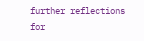further reflections for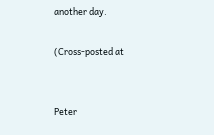another day.

(Cross-posted at


Peter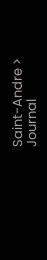Saint-Andre > Journal